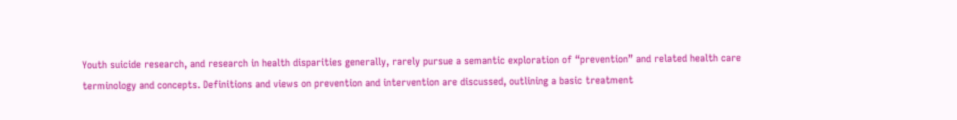Youth suicide research, and research in health disparities generally, rarely pursue a semantic exploration of “prevention” and related health care terminology and concepts. Definitions and views on prevention and intervention are discussed, outlining a basic treatment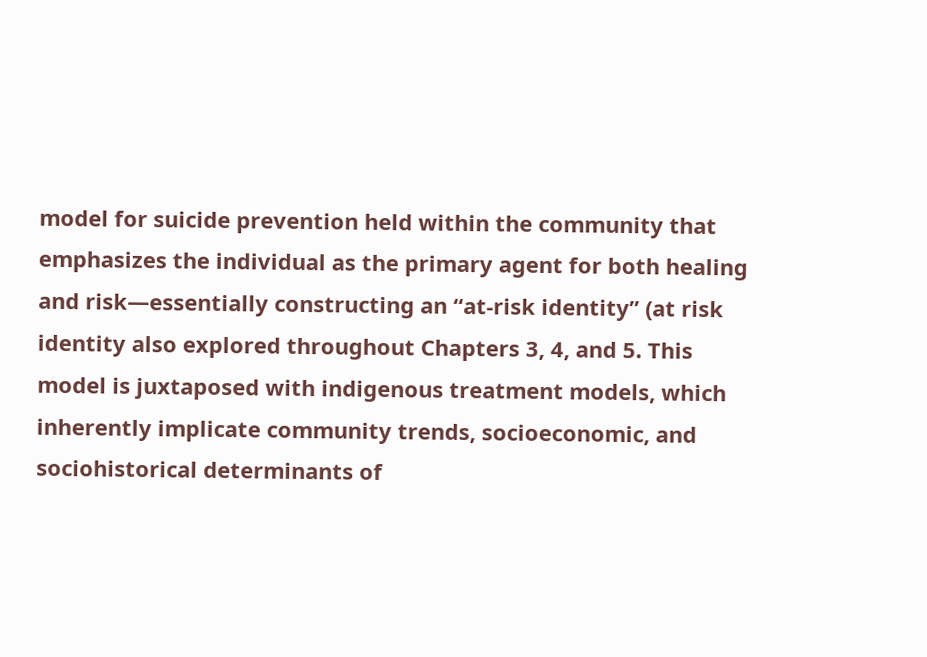model for suicide prevention held within the community that emphasizes the individual as the primary agent for both healing and risk—essentially constructing an “at-risk identity” (at risk identity also explored throughout Chapters 3, 4, and 5. This model is juxtaposed with indigenous treatment models, which inherently implicate community trends, socioeconomic, and sociohistorical determinants of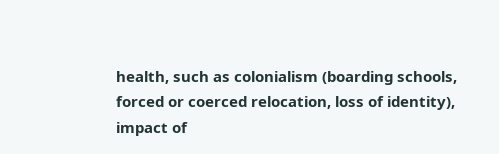health, such as colonialism (boarding schools, forced or coerced relocation, loss of identity), impact of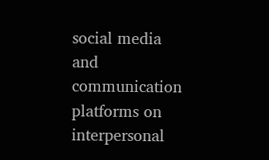social media and communication platforms on interpersonal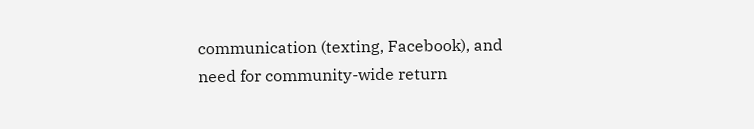communication (texting, Facebook), and need for community-wide return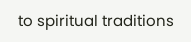to spiritual traditions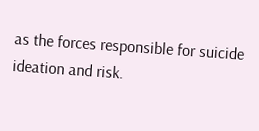as the forces responsible for suicide ideation and risk.